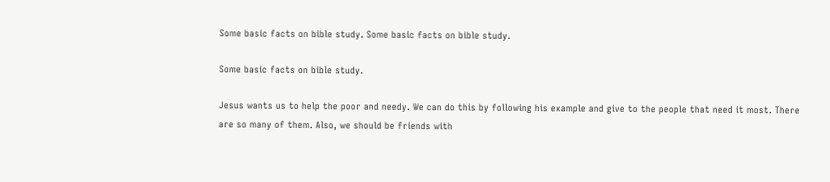Some basic facts on bible study. Some basic facts on bible study.

Some basic facts on bible study.

Jesus wants us to help the poor and needy. We can do this by following his example and give to the people that need it most. There are so many of them. Also, we should be friends with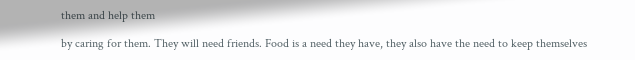them and help them

by caring for them. They will need friends. Food is a need they have, they also have the need to keep themselves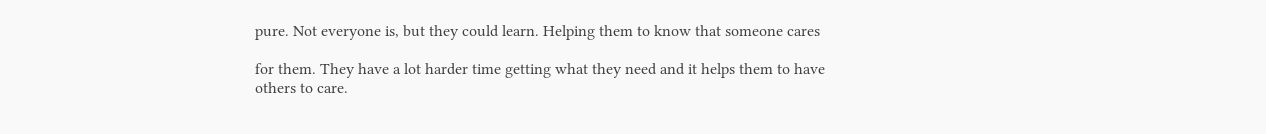pure. Not everyone is, but they could learn. Helping them to know that someone cares

for them. They have a lot harder time getting what they need and it helps them to have others to care.